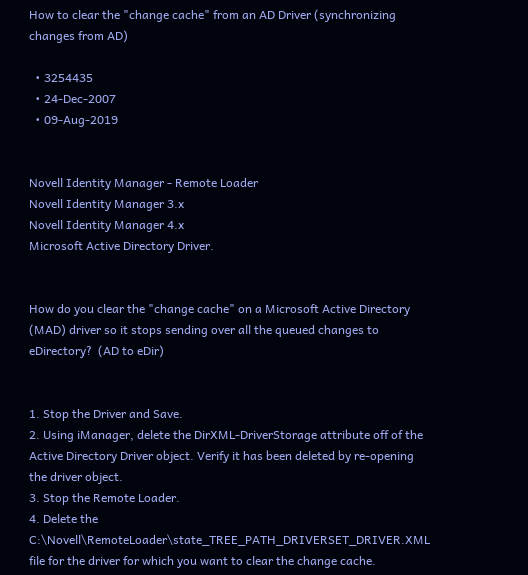How to clear the "change cache" from an AD Driver (synchronizing changes from AD)

  • 3254435
  • 24-Dec-2007
  • 09-Aug-2019


Novell Identity Manager - Remote Loader
Novell Identity Manager 3.x
Novell Identity Manager 4.x
Microsoft Active Directory Driver.


How do you clear the "change cache" on a Microsoft Active Directory (MAD) driver so it stops sending over all the queued changes to eDirectory?  (AD to eDir)


1. Stop the Driver and Save.
2. Using iManager, delete the DirXML-DriverStorage attribute off of the Active Directory Driver object. Verify it has been deleted by re-opening the driver object.
3. Stop the Remote Loader.
4. Delete the C:\Novell\RemoteLoader\state_TREE_PATH_DRIVERSET_DRIVER.XML file for the driver for which you want to clear the change cache.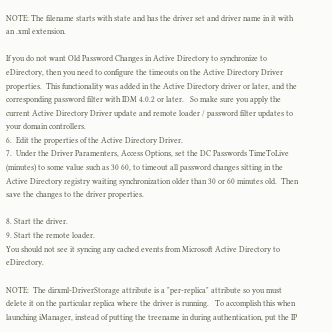NOTE: The filename starts with state and has the driver set and driver name in it with an .xml extension.

If you do not want Old Password Changes in Active Directory to synchronize to eDirectory, then you need to configure the timeouts on the Active Directory Driver properties.  This functionality was added in the Active Directory driver or later, and the corresponding password filter with IDM 4.0.2 or later.   So make sure you apply the current Active Directory Driver update and remote loader / password filter updates to your domain controllers.
6.  Edit the properties of the Active Directory Driver.
7.  Under the Driver Paramenters, Access Options, set the DC Passwords TimeToLive (minutes) to some value such as 30 60, to timeout all password changes sitting in the Active Directory registry waiting synchronization older than 30 or 60 minutes old.  Then save the changes to the driver properties.

8. Start the driver.
9. Start the remote loader.
You should not see it syncing any cached events from Microsoft Active Directory to eDirectory.

NOTE:  The dirxml-DriverStorage attribute is a "per-replica" attribute so you must delete it on the particular replica where the driver is running.   To accomplish this when launching iManager, instead of putting the treename in during authentication, put the IP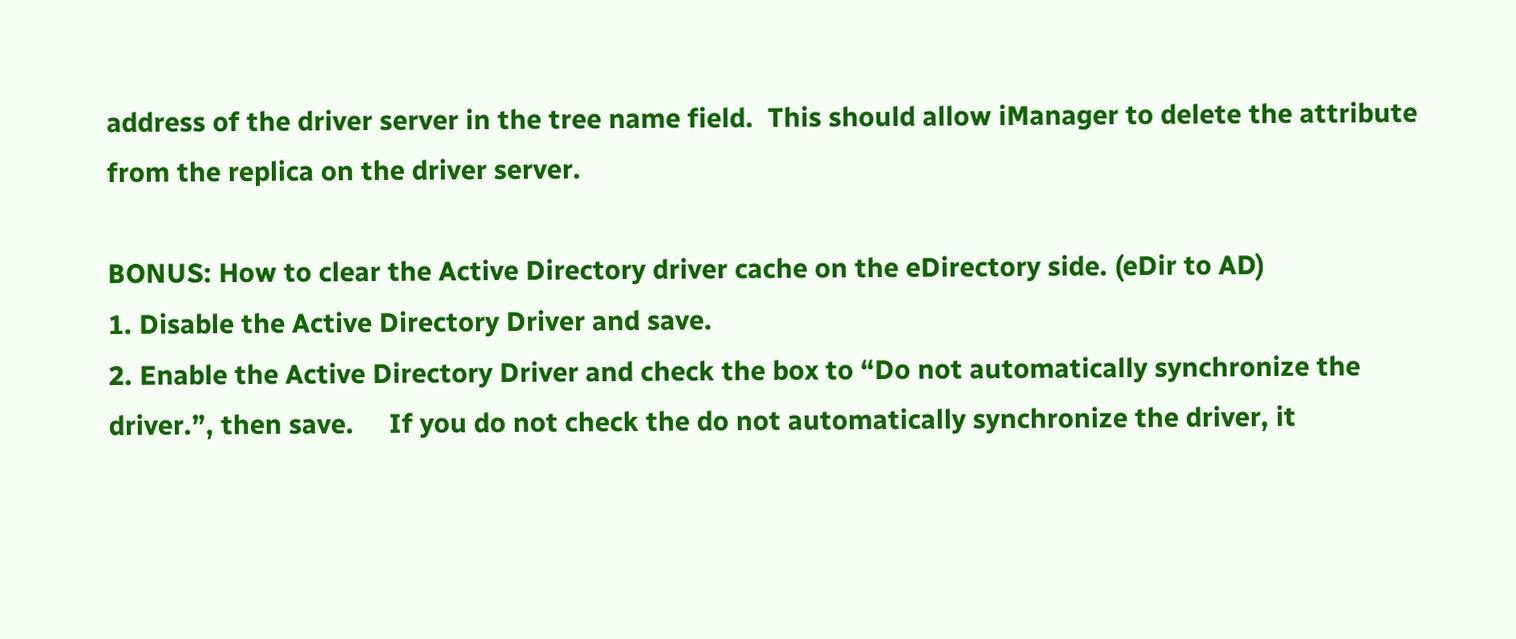address of the driver server in the tree name field.  This should allow iManager to delete the attribute from the replica on the driver server.

BONUS: How to clear the Active Directory driver cache on the eDirectory side. (eDir to AD)
1. Disable the Active Directory Driver and save.
2. Enable the Active Directory Driver and check the box to “Do not automatically synchronize the driver.”, then save.     If you do not check the do not automatically synchronize the driver, it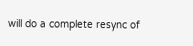will do a complete resync of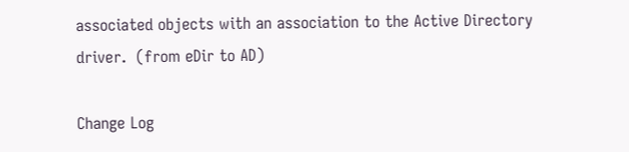associated objects with an association to the Active Directory driver.  (from eDir to AD)

Change Log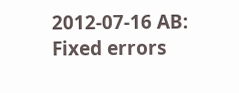2012-07-16 AB: Fixed errors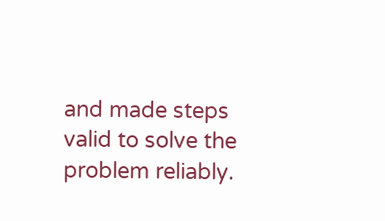and made steps valid to solve the problem reliably.